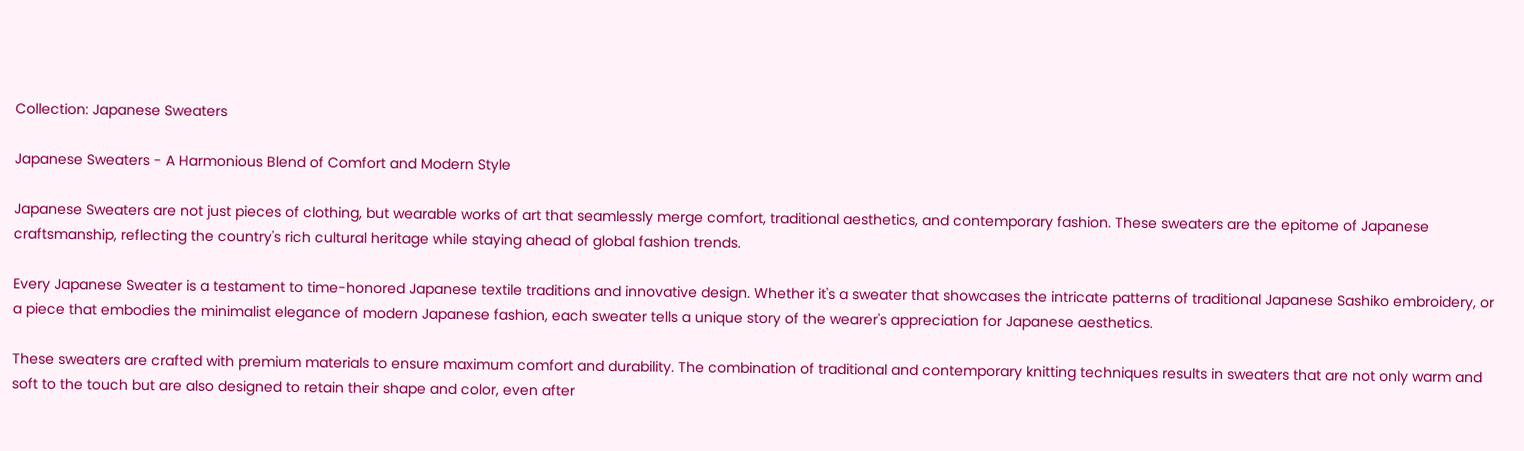Collection: Japanese Sweaters

Japanese Sweaters - A Harmonious Blend of Comfort and Modern Style

Japanese Sweaters are not just pieces of clothing, but wearable works of art that seamlessly merge comfort, traditional aesthetics, and contemporary fashion. These sweaters are the epitome of Japanese craftsmanship, reflecting the country's rich cultural heritage while staying ahead of global fashion trends.

Every Japanese Sweater is a testament to time-honored Japanese textile traditions and innovative design. Whether it's a sweater that showcases the intricate patterns of traditional Japanese Sashiko embroidery, or a piece that embodies the minimalist elegance of modern Japanese fashion, each sweater tells a unique story of the wearer's appreciation for Japanese aesthetics.

These sweaters are crafted with premium materials to ensure maximum comfort and durability. The combination of traditional and contemporary knitting techniques results in sweaters that are not only warm and soft to the touch but are also designed to retain their shape and color, even after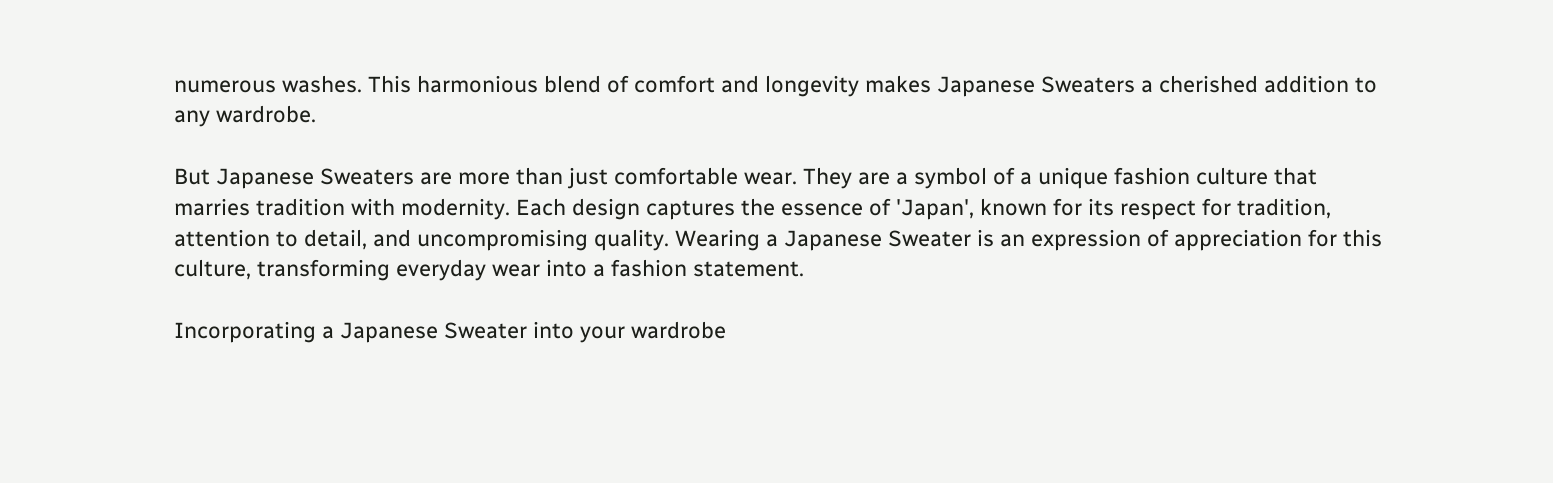numerous washes. This harmonious blend of comfort and longevity makes Japanese Sweaters a cherished addition to any wardrobe.

But Japanese Sweaters are more than just comfortable wear. They are a symbol of a unique fashion culture that marries tradition with modernity. Each design captures the essence of 'Japan', known for its respect for tradition, attention to detail, and uncompromising quality. Wearing a Japanese Sweater is an expression of appreciation for this culture, transforming everyday wear into a fashion statement.

Incorporating a Japanese Sweater into your wardrobe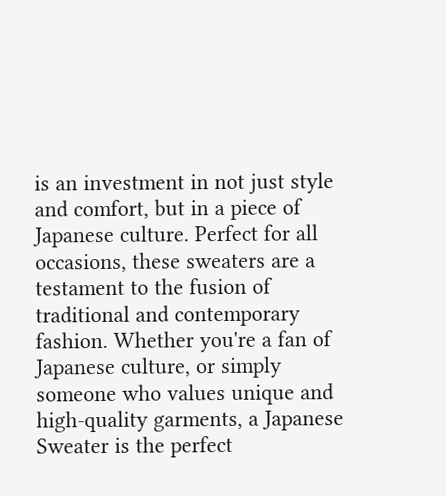is an investment in not just style and comfort, but in a piece of Japanese culture. Perfect for all occasions, these sweaters are a testament to the fusion of traditional and contemporary fashion. Whether you're a fan of Japanese culture, or simply someone who values unique and high-quality garments, a Japanese Sweater is the perfect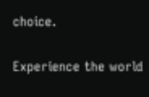choice.

Experience the world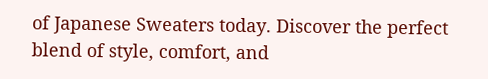of Japanese Sweaters today. Discover the perfect blend of style, comfort, and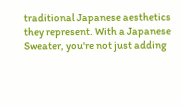traditional Japanese aesthetics they represent. With a Japanese Sweater, you're not just adding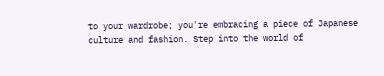to your wardrobe; you're embracing a piece of Japanese culture and fashion. Step into the world of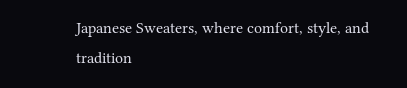Japanese Sweaters, where comfort, style, and tradition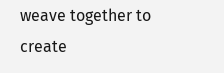weave together to create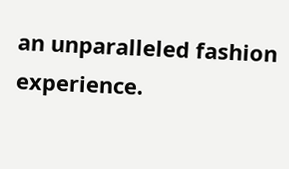an unparalleled fashion experience.